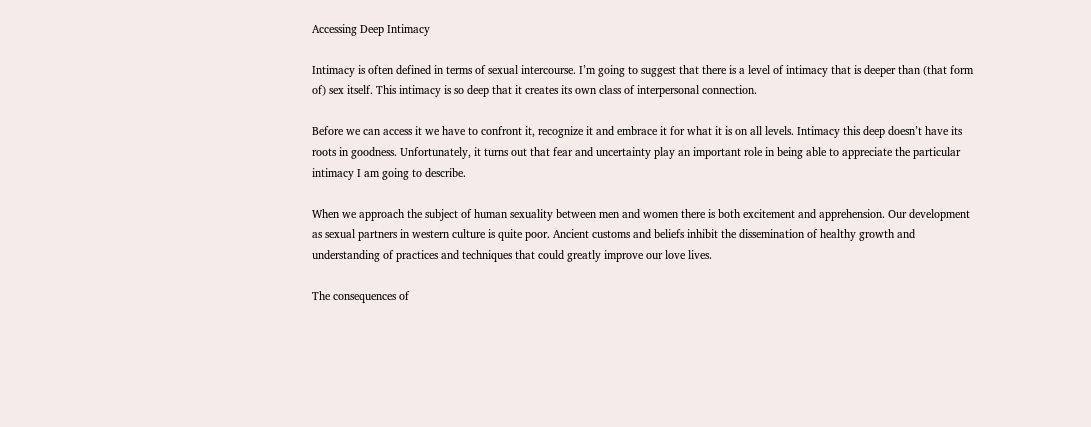Accessing Deep Intimacy

Intimacy is often defined in terms of sexual intercourse. I’m going to suggest that there is a level of intimacy that is deeper than (that form of) sex itself. This intimacy is so deep that it creates its own class of interpersonal connection.

Before we can access it we have to confront it, recognize it and embrace it for what it is on all levels. Intimacy this deep doesn’t have its roots in goodness. Unfortunately, it turns out that fear and uncertainty play an important role in being able to appreciate the particular intimacy I am going to describe.

When we approach the subject of human sexuality between men and women there is both excitement and apprehension. Our development as sexual partners in western culture is quite poor. Ancient customs and beliefs inhibit the dissemination of healthy growth and understanding of practices and techniques that could greatly improve our love lives.

The consequences of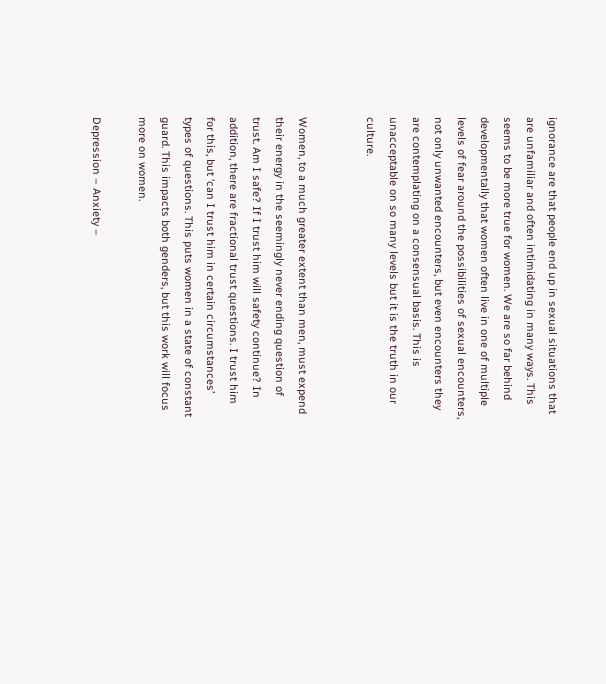ignorance are that people end up in sexual situations that are unfamiliar and often intimidating in many ways. This seems to be more true for women. We are so far behind developmentally that women often live in one of multiple levels of fear around the possibilities of sexual encounters, not only unwanted encounters, but even encounters they are contemplating on a consensual basis. This is unacceptable on so many levels but it is the truth in our culture.


Women, to a much greater extent than men, must expend their energy in the seemingly never ending question of trust. Am I safe? If I trust him will safety continue? In addition, there are fractional trust questions. I trust him for this, but ‘can I trust him in certain circumstances’ types of questions. This puts women in a state of constant guard. This impacts both genders, but this work will focus more on women.

Depression – Anxiety –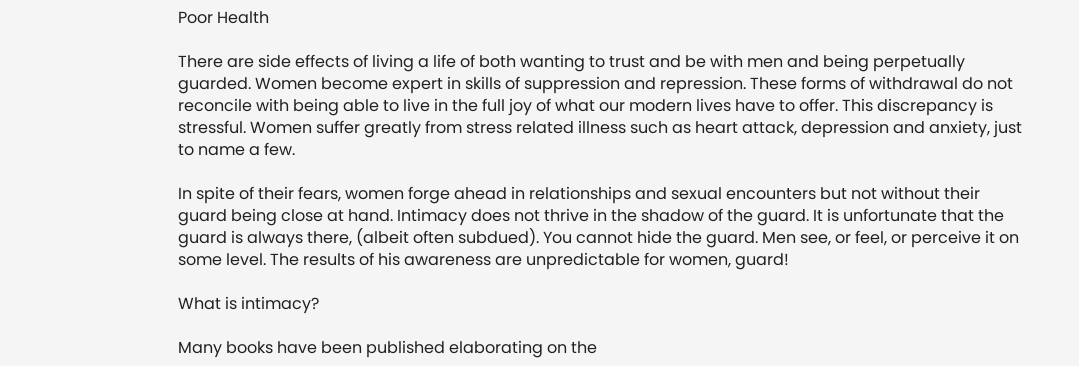Poor Health

There are side effects of living a life of both wanting to trust and be with men and being perpetually guarded. Women become expert in skills of suppression and repression. These forms of withdrawal do not reconcile with being able to live in the full joy of what our modern lives have to offer. This discrepancy is stressful. Women suffer greatly from stress related illness such as heart attack, depression and anxiety, just to name a few.

In spite of their fears, women forge ahead in relationships and sexual encounters but not without their guard being close at hand. Intimacy does not thrive in the shadow of the guard. It is unfortunate that the guard is always there, (albeit often subdued). You cannot hide the guard. Men see, or feel, or perceive it on some level. The results of his awareness are unpredictable for women, guard!

What is intimacy?

Many books have been published elaborating on the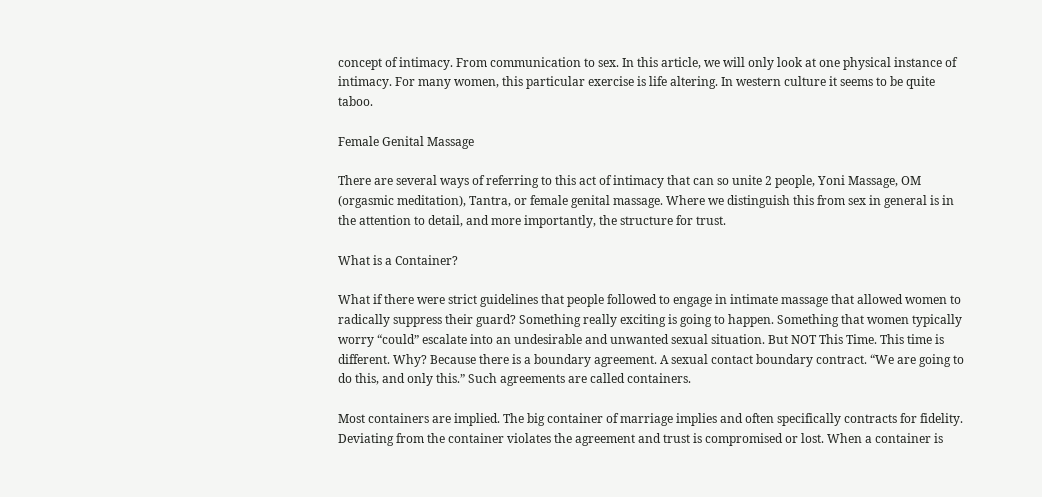concept of intimacy. From communication to sex. In this article, we will only look at one physical instance of intimacy. For many women, this particular exercise is life altering. In western culture it seems to be quite taboo.

Female Genital Massage

There are several ways of referring to this act of intimacy that can so unite 2 people, Yoni Massage, OM (orgasmic meditation), Tantra, or female genital massage. Where we distinguish this from sex in general is in the attention to detail, and more importantly, the structure for trust.

What is a Container?

What if there were strict guidelines that people followed to engage in intimate massage that allowed women to radically suppress their guard? Something really exciting is going to happen. Something that women typically worry “could” escalate into an undesirable and unwanted sexual situation. But NOT This Time. This time is different. Why? Because there is a boundary agreement. A sexual contact boundary contract. “We are going to do this, and only this.” Such agreements are called containers.

Most containers are implied. The big container of marriage implies and often specifically contracts for fidelity. Deviating from the container violates the agreement and trust is compromised or lost. When a container is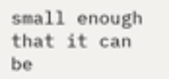small enough that it can be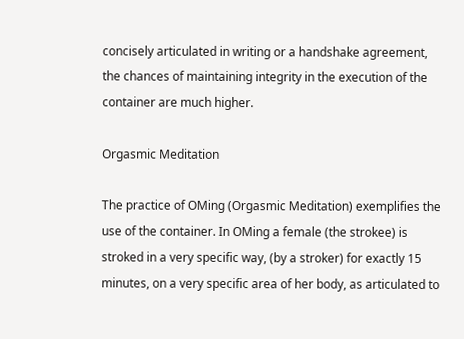concisely articulated in writing or a handshake agreement, the chances of maintaining integrity in the execution of the container are much higher.

Orgasmic Meditation

The practice of OMing (Orgasmic Meditation) exemplifies the use of the container. In OMing a female (the strokee) is stroked in a very specific way, (by a stroker) for exactly 15 minutes, on a very specific area of her body, as articulated to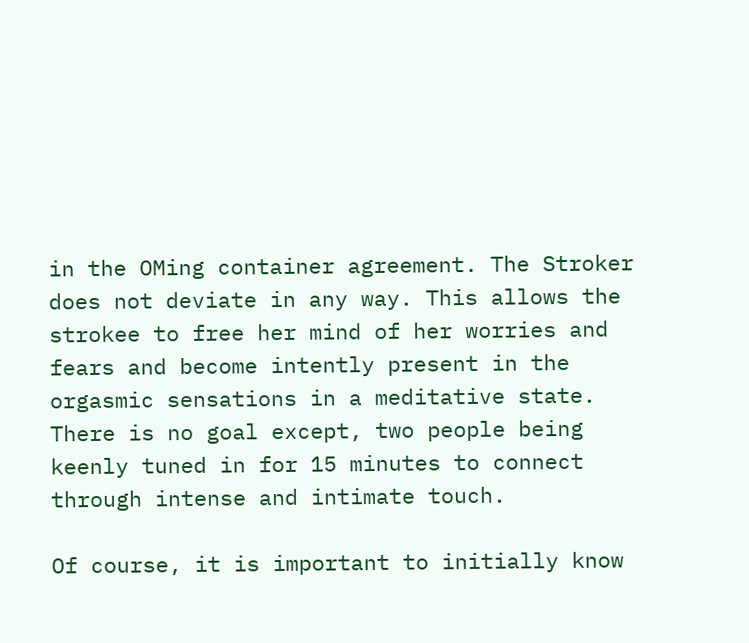in the OMing container agreement. The Stroker does not deviate in any way. This allows the strokee to free her mind of her worries and fears and become intently present in the orgasmic sensations in a meditative state. There is no goal except, two people being keenly tuned in for 15 minutes to connect through intense and intimate touch.

Of course, it is important to initially know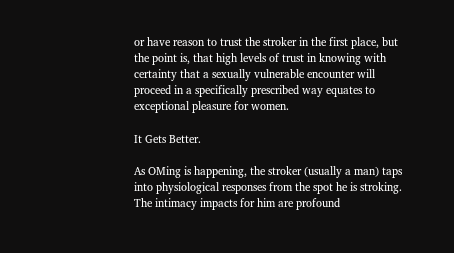or have reason to trust the stroker in the first place, but the point is, that high levels of trust in knowing with certainty that a sexually vulnerable encounter will proceed in a specifically prescribed way equates to exceptional pleasure for women.

It Gets Better.

As OMing is happening, the stroker (usually a man) taps into physiological responses from the spot he is stroking. The intimacy impacts for him are profound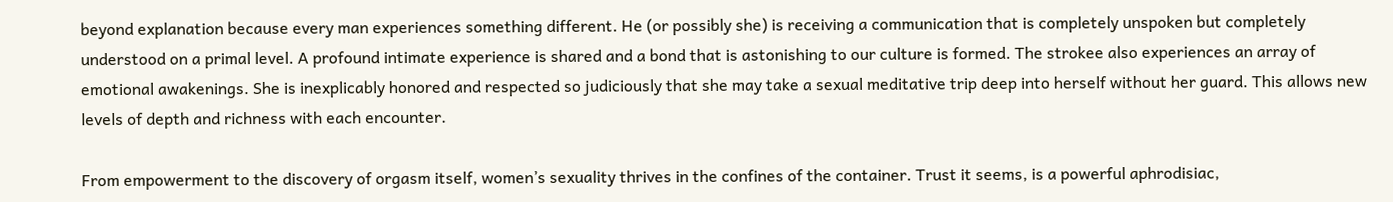beyond explanation because every man experiences something different. He (or possibly she) is receiving a communication that is completely unspoken but completely understood on a primal level. A profound intimate experience is shared and a bond that is astonishing to our culture is formed. The strokee also experiences an array of emotional awakenings. She is inexplicably honored and respected so judiciously that she may take a sexual meditative trip deep into herself without her guard. This allows new levels of depth and richness with each encounter.

From empowerment to the discovery of orgasm itself, women’s sexuality thrives in the confines of the container. Trust it seems, is a powerful aphrodisiac,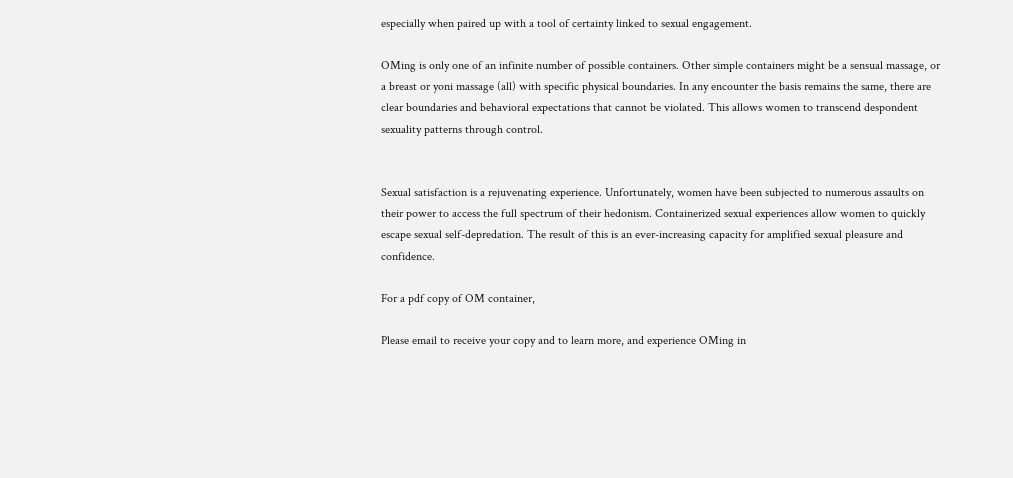especially when paired up with a tool of certainty linked to sexual engagement.

OMing is only one of an infinite number of possible containers. Other simple containers might be a sensual massage, or a breast or yoni massage (all) with specific physical boundaries. In any encounter the basis remains the same, there are clear boundaries and behavioral expectations that cannot be violated. This allows women to transcend despondent sexuality patterns through control.


Sexual satisfaction is a rejuvenating experience. Unfortunately, women have been subjected to numerous assaults on their power to access the full spectrum of their hedonism. Containerized sexual experiences allow women to quickly escape sexual self-depredation. The result of this is an ever-increasing capacity for amplified sexual pleasure and confidence.

For a pdf copy of OM container,

Please email to receive your copy and to learn more, and experience OMing in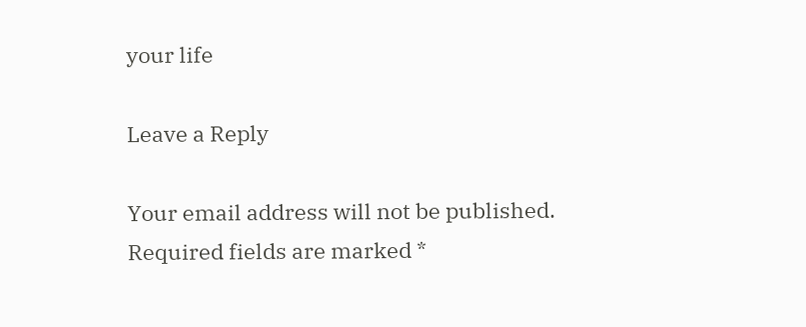your life

Leave a Reply

Your email address will not be published. Required fields are marked *